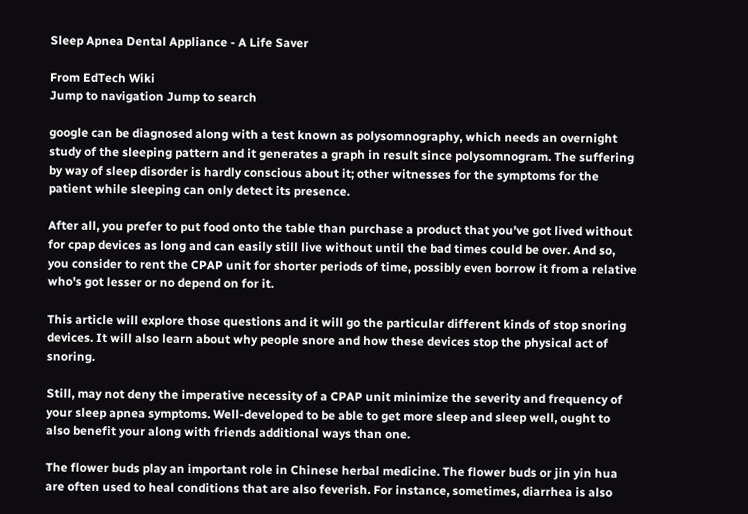Sleep Apnea Dental Appliance - A Life Saver

From EdTech Wiki
Jump to navigation Jump to search

google can be diagnosed along with a test known as polysomnography, which needs an overnight study of the sleeping pattern and it generates a graph in result since polysomnogram. The suffering by way of sleep disorder is hardly conscious about it; other witnesses for the symptoms for the patient while sleeping can only detect its presence.

After all, you prefer to put food onto the table than purchase a product that you've got lived without for cpap devices as long and can easily still live without until the bad times could be over. And so, you consider to rent the CPAP unit for shorter periods of time, possibly even borrow it from a relative who's got lesser or no depend on for it.

This article will explore those questions and it will go the particular different kinds of stop snoring devices. It will also learn about why people snore and how these devices stop the physical act of snoring.

Still, may not deny the imperative necessity of a CPAP unit minimize the severity and frequency of your sleep apnea symptoms. Well-developed to be able to get more sleep and sleep well, ought to also benefit your along with friends additional ways than one.

The flower buds play an important role in Chinese herbal medicine. The flower buds or jin yin hua are often used to heal conditions that are also feverish. For instance, sometimes, diarrhea is also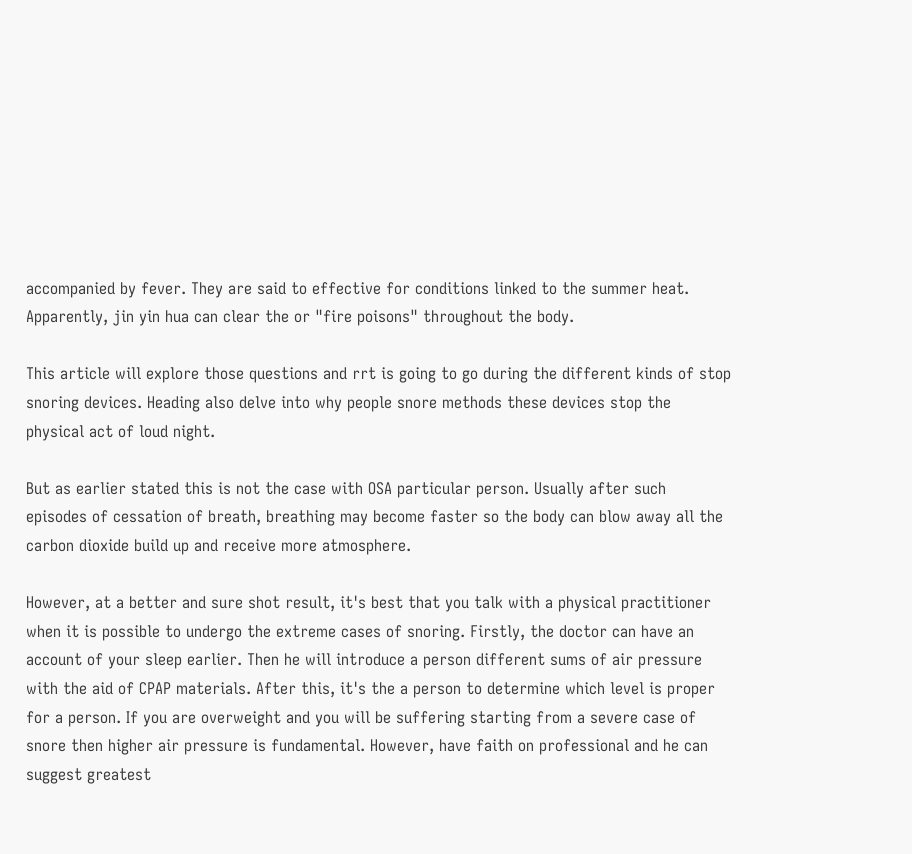accompanied by fever. They are said to effective for conditions linked to the summer heat. Apparently, jin yin hua can clear the or "fire poisons" throughout the body.

This article will explore those questions and rrt is going to go during the different kinds of stop snoring devices. Heading also delve into why people snore methods these devices stop the physical act of loud night.

But as earlier stated this is not the case with OSA particular person. Usually after such episodes of cessation of breath, breathing may become faster so the body can blow away all the carbon dioxide build up and receive more atmosphere.

However, at a better and sure shot result, it's best that you talk with a physical practitioner when it is possible to undergo the extreme cases of snoring. Firstly, the doctor can have an account of your sleep earlier. Then he will introduce a person different sums of air pressure with the aid of CPAP materials. After this, it's the a person to determine which level is proper for a person. If you are overweight and you will be suffering starting from a severe case of snore then higher air pressure is fundamental. However, have faith on professional and he can suggest greatest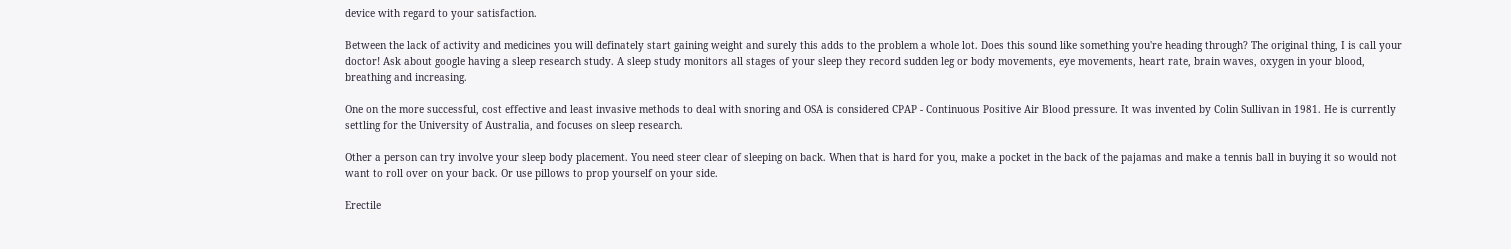device with regard to your satisfaction.

Between the lack of activity and medicines you will definately start gaining weight and surely this adds to the problem a whole lot. Does this sound like something you're heading through? The original thing, I is call your doctor! Ask about google having a sleep research study. A sleep study monitors all stages of your sleep they record sudden leg or body movements, eye movements, heart rate, brain waves, oxygen in your blood, breathing and increasing.

One on the more successful, cost effective and least invasive methods to deal with snoring and OSA is considered CPAP - Continuous Positive Air Blood pressure. It was invented by Colin Sullivan in 1981. He is currently settling for the University of Australia, and focuses on sleep research.

Other a person can try involve your sleep body placement. You need steer clear of sleeping on back. When that is hard for you, make a pocket in the back of the pajamas and make a tennis ball in buying it so would not want to roll over on your back. Or use pillows to prop yourself on your side.

Erectile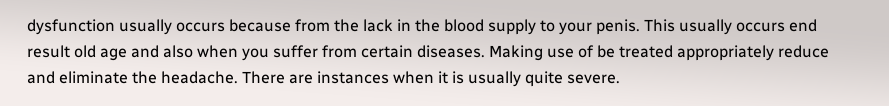dysfunction usually occurs because from the lack in the blood supply to your penis. This usually occurs end result old age and also when you suffer from certain diseases. Making use of be treated appropriately reduce and eliminate the headache. There are instances when it is usually quite severe.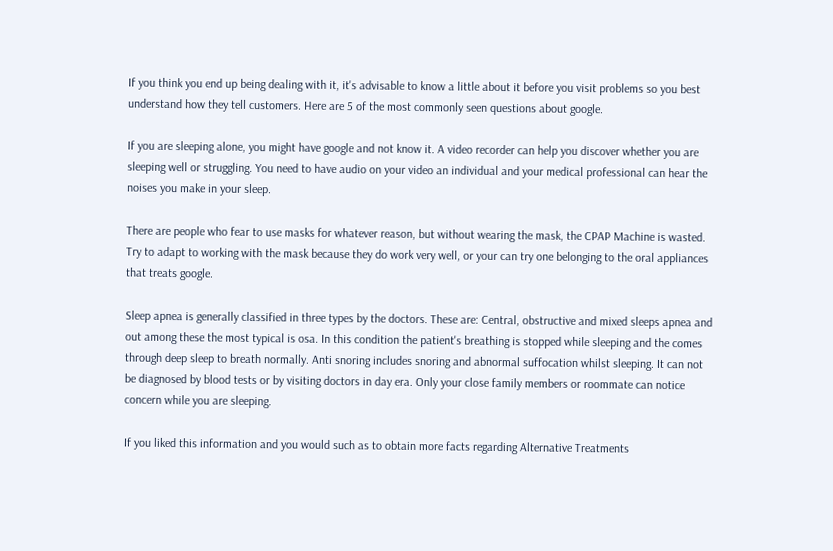If you think you end up being dealing with it, it's advisable to know a little about it before you visit problems so you best understand how they tell customers. Here are 5 of the most commonly seen questions about google.

If you are sleeping alone, you might have google and not know it. A video recorder can help you discover whether you are sleeping well or struggling. You need to have audio on your video an individual and your medical professional can hear the noises you make in your sleep.

There are people who fear to use masks for whatever reason, but without wearing the mask, the CPAP Machine is wasted. Try to adapt to working with the mask because they do work very well, or your can try one belonging to the oral appliances that treats google.

Sleep apnea is generally classified in three types by the doctors. These are: Central, obstructive and mixed sleeps apnea and out among these the most typical is osa. In this condition the patient's breathing is stopped while sleeping and the comes through deep sleep to breath normally. Anti snoring includes snoring and abnormal suffocation whilst sleeping. It can not be diagnosed by blood tests or by visiting doctors in day era. Only your close family members or roommate can notice concern while you are sleeping.

If you liked this information and you would such as to obtain more facts regarding Alternative Treatments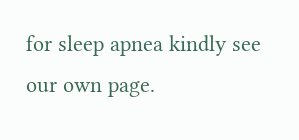for sleep apnea kindly see our own page.